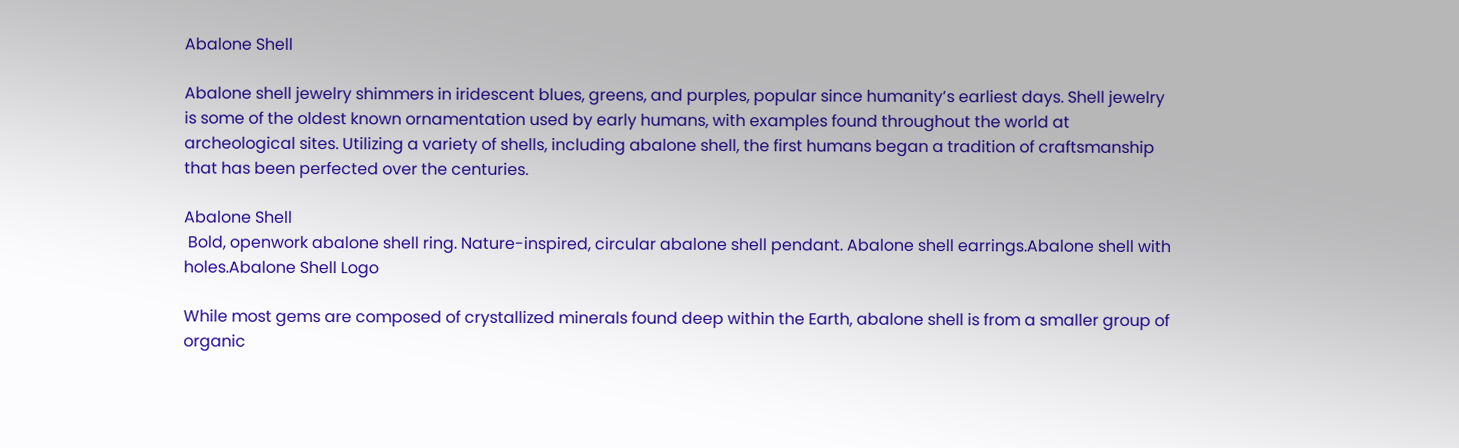Abalone Shell

Abalone shell jewelry shimmers in iridescent blues, greens, and purples, popular since humanity’s earliest days. Shell jewelry is some of the oldest known ornamentation used by early humans, with examples found throughout the world at archeological sites. Utilizing a variety of shells, including abalone shell, the first humans began a tradition of craftsmanship that has been perfected over the centuries.

Abalone Shell
 Bold, openwork abalone shell ring. Nature-inspired, circular abalone shell pendant. Abalone shell earrings.Abalone shell with holes.Abalone Shell Logo

While most gems are composed of crystallized minerals found deep within the Earth, abalone shell is from a smaller group of organic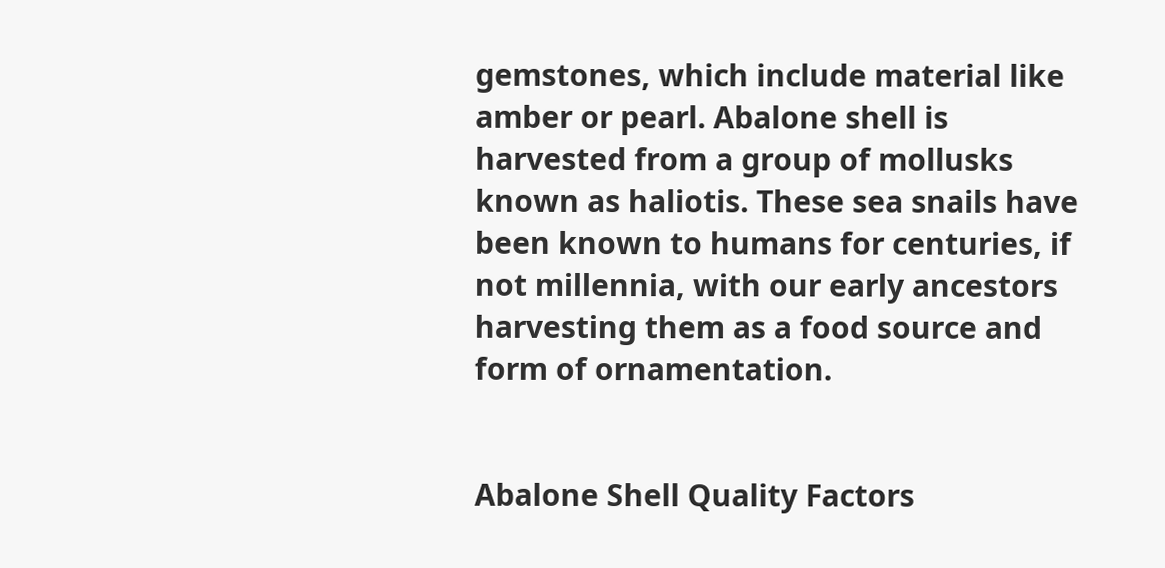gemstones, which include material like amber or pearl. Abalone shell is harvested from a group of mollusks known as haliotis. These sea snails have been known to humans for centuries, if not millennia, with our early ancestors harvesting them as a food source and form of ornamentation.


Abalone Shell Quality Factors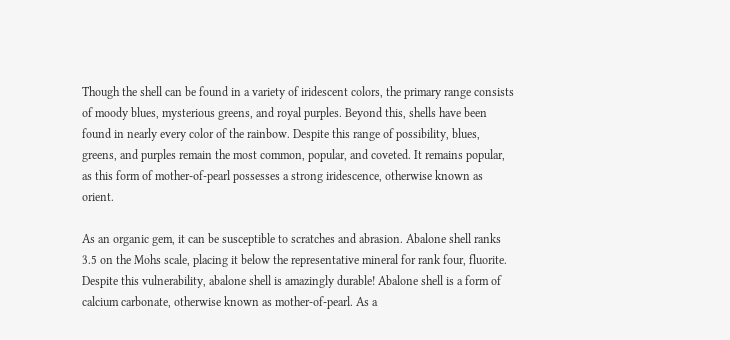Though the shell can be found in a variety of iridescent colors, the primary range consists of moody blues, mysterious greens, and royal purples. Beyond this, shells have been found in nearly every color of the rainbow. Despite this range of possibility, blues, greens, and purples remain the most common, popular, and coveted. It remains popular, as this form of mother-of-pearl possesses a strong iridescence, otherwise known as orient.

As an organic gem, it can be susceptible to scratches and abrasion. Abalone shell ranks 3.5 on the Mohs scale, placing it below the representative mineral for rank four, fluorite. Despite this vulnerability, abalone shell is amazingly durable! Abalone shell is a form of calcium carbonate, otherwise known as mother-of-pearl. As a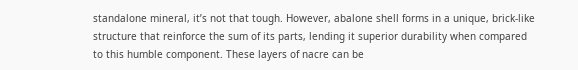standalone mineral, it’s not that tough. However, abalone shell forms in a unique, brick-like structure that reinforce the sum of its parts, lending it superior durability when compared to this humble component. These layers of nacre can be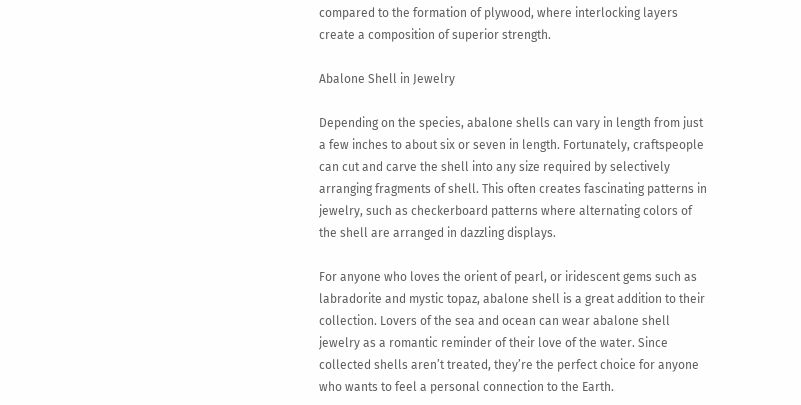compared to the formation of plywood, where interlocking layers create a composition of superior strength.

Abalone Shell in Jewelry

Depending on the species, abalone shells can vary in length from just a few inches to about six or seven in length. Fortunately, craftspeople can cut and carve the shell into any size required by selectively arranging fragments of shell. This often creates fascinating patterns in jewelry, such as checkerboard patterns where alternating colors of the shell are arranged in dazzling displays.

For anyone who loves the orient of pearl, or iridescent gems such as labradorite and mystic topaz, abalone shell is a great addition to their collection. Lovers of the sea and ocean can wear abalone shell jewelry as a romantic reminder of their love of the water. Since collected shells aren’t treated, they’re the perfect choice for anyone who wants to feel a personal connection to the Earth.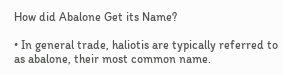How did Abalone Get its Name?

• In general trade, haliotis are typically referred to as abalone, their most common name.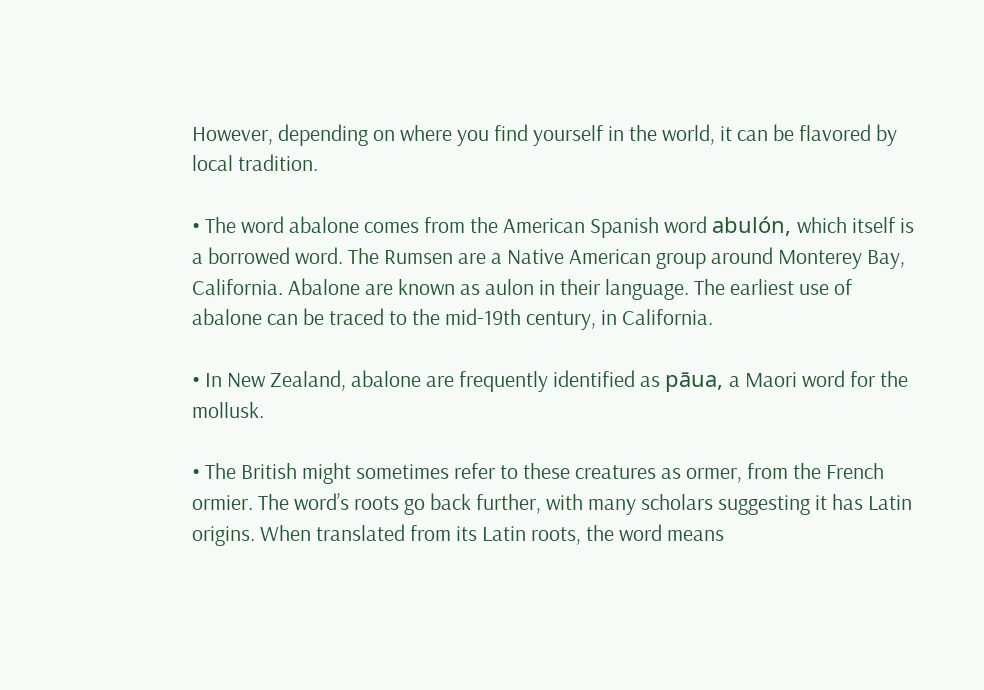However, depending on where you find yourself in the world, it can be flavored by local tradition.

• The word abalone comes from the American Spanish word abulón, which itself is a borrowed word. The Rumsen are a Native American group around Monterey Bay, California. Abalone are known as aulon in their language. The earliest use of abalone can be traced to the mid-19th century, in California.

• In New Zealand, abalone are frequently identified as pāua, a Maori word for the mollusk.

• The British might sometimes refer to these creatures as ormer, from the French ormier. The word’s roots go back further, with many scholars suggesting it has Latin origins. When translated from its Latin roots, the word means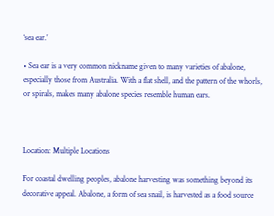‘sea ear.’

• Sea ear is a very common nickname given to many varieties of abalone, especially those from Australia. With a flat shell, and the pattern of the whorls, or spirals, makes many abalone species resemble human ears.



Location: Multiple Locations

For coastal dwelling peoples, abalone harvesting was something beyond its decorative appeal. Abalone, a form of sea snail, is harvested as a food source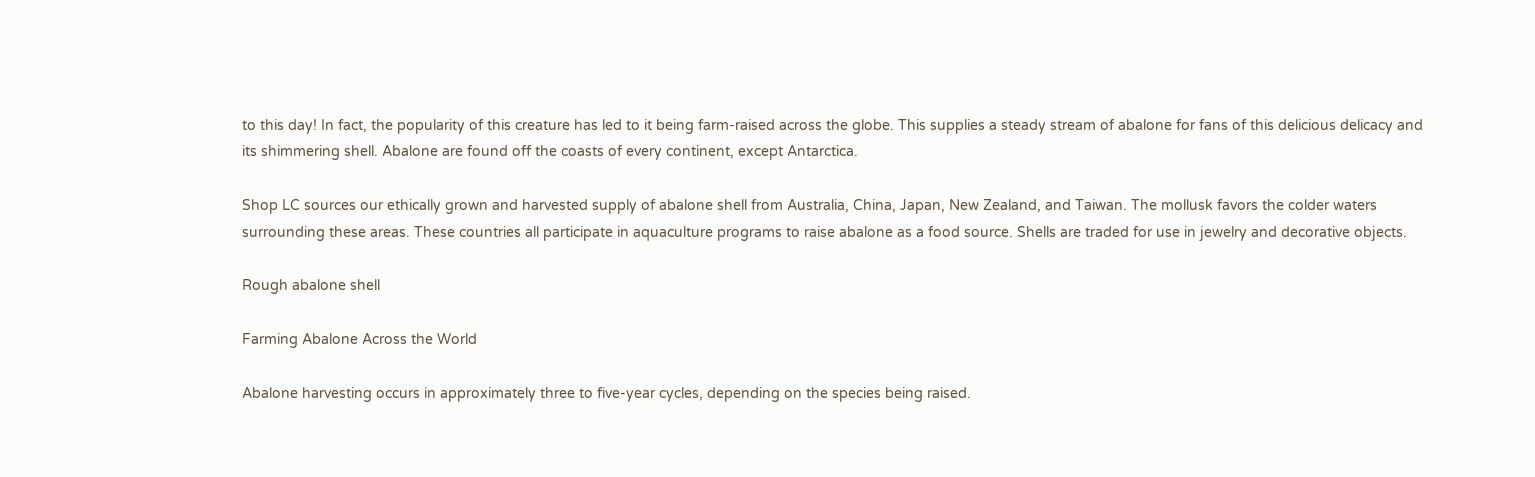to this day! In fact, the popularity of this creature has led to it being farm-raised across the globe. This supplies a steady stream of abalone for fans of this delicious delicacy and its shimmering shell. Abalone are found off the coasts of every continent, except Antarctica.

Shop LC sources our ethically grown and harvested supply of abalone shell from Australia, China, Japan, New Zealand, and Taiwan. The mollusk favors the colder waters surrounding these areas. These countries all participate in aquaculture programs to raise abalone as a food source. Shells are traded for use in jewelry and decorative objects.

Rough abalone shell

Farming Abalone Across the World

Abalone harvesting occurs in approximately three to five-year cycles, depending on the species being raised.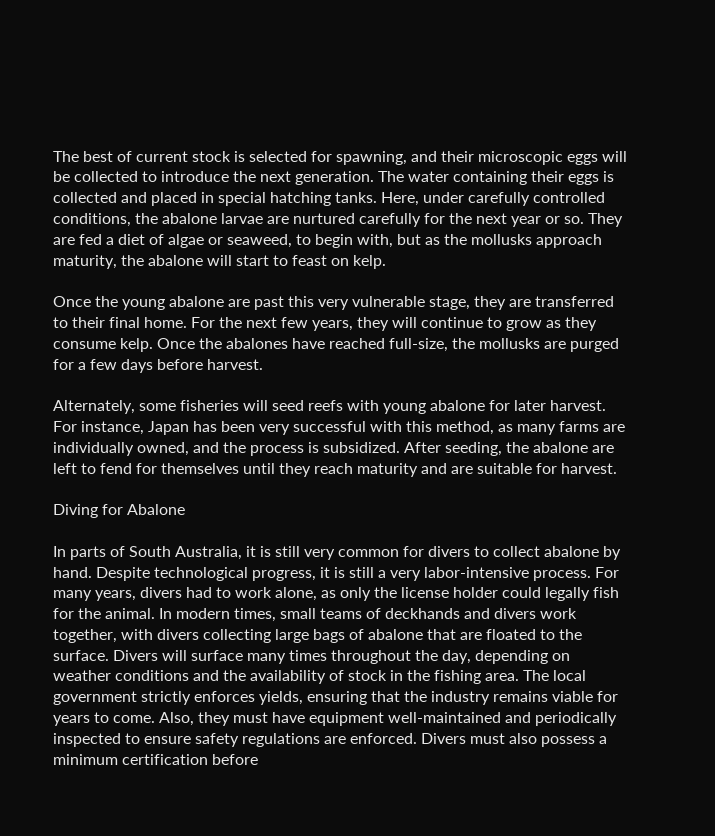The best of current stock is selected for spawning, and their microscopic eggs will be collected to introduce the next generation. The water containing their eggs is collected and placed in special hatching tanks. Here, under carefully controlled conditions, the abalone larvae are nurtured carefully for the next year or so. They are fed a diet of algae or seaweed, to begin with, but as the mollusks approach maturity, the abalone will start to feast on kelp.

Once the young abalone are past this very vulnerable stage, they are transferred to their final home. For the next few years, they will continue to grow as they consume kelp. Once the abalones have reached full-size, the mollusks are purged for a few days before harvest.

Alternately, some fisheries will seed reefs with young abalone for later harvest. For instance, Japan has been very successful with this method, as many farms are individually owned, and the process is subsidized. After seeding, the abalone are left to fend for themselves until they reach maturity and are suitable for harvest.

Diving for Abalone

In parts of South Australia, it is still very common for divers to collect abalone by hand. Despite technological progress, it is still a very labor-intensive process. For many years, divers had to work alone, as only the license holder could legally fish for the animal. In modern times, small teams of deckhands and divers work together, with divers collecting large bags of abalone that are floated to the surface. Divers will surface many times throughout the day, depending on weather conditions and the availability of stock in the fishing area. The local government strictly enforces yields, ensuring that the industry remains viable for years to come. Also, they must have equipment well-maintained and periodically inspected to ensure safety regulations are enforced. Divers must also possess a minimum certification before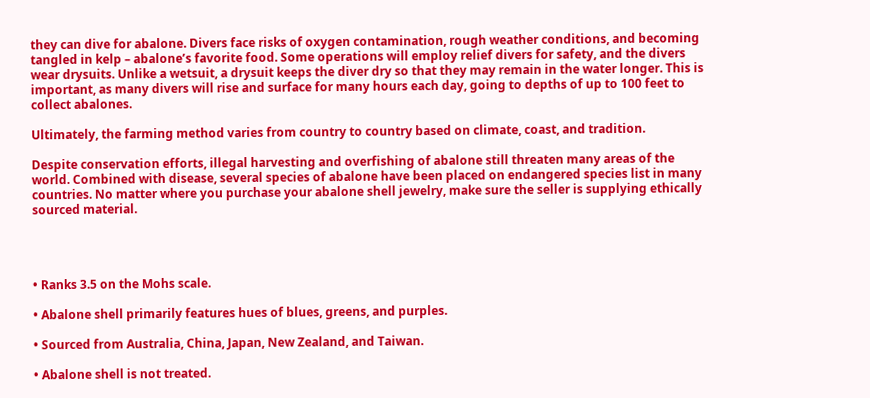they can dive for abalone. Divers face risks of oxygen contamination, rough weather conditions, and becoming tangled in kelp – abalone’s favorite food. Some operations will employ relief divers for safety, and the divers wear drysuits. Unlike a wetsuit, a drysuit keeps the diver dry so that they may remain in the water longer. This is important, as many divers will rise and surface for many hours each day, going to depths of up to 100 feet to collect abalones.

Ultimately, the farming method varies from country to country based on climate, coast, and tradition.

Despite conservation efforts, illegal harvesting and overfishing of abalone still threaten many areas of the world. Combined with disease, several species of abalone have been placed on endangered species list in many countries. No matter where you purchase your abalone shell jewelry, make sure the seller is supplying ethically sourced material.




• Ranks 3.5 on the Mohs scale.

• Abalone shell primarily features hues of blues, greens, and purples.

• Sourced from Australia, China, Japan, New Zealand, and Taiwan.

• Abalone shell is not treated.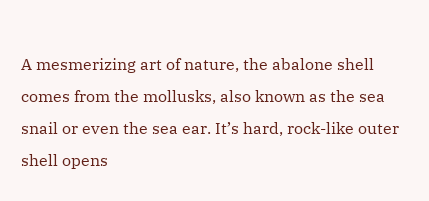A mesmerizing art of nature, the abalone shell comes from the mollusks, also known as the sea snail or even the sea ear. It’s hard, rock-like outer shell opens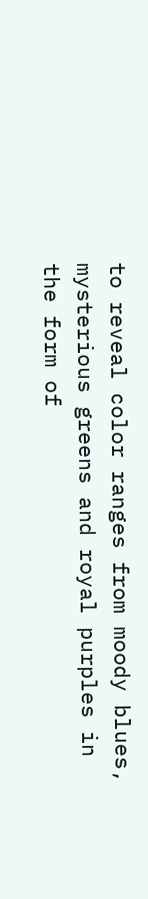to reveal color ranges from moody blues, mysterious greens and royal purples in the form of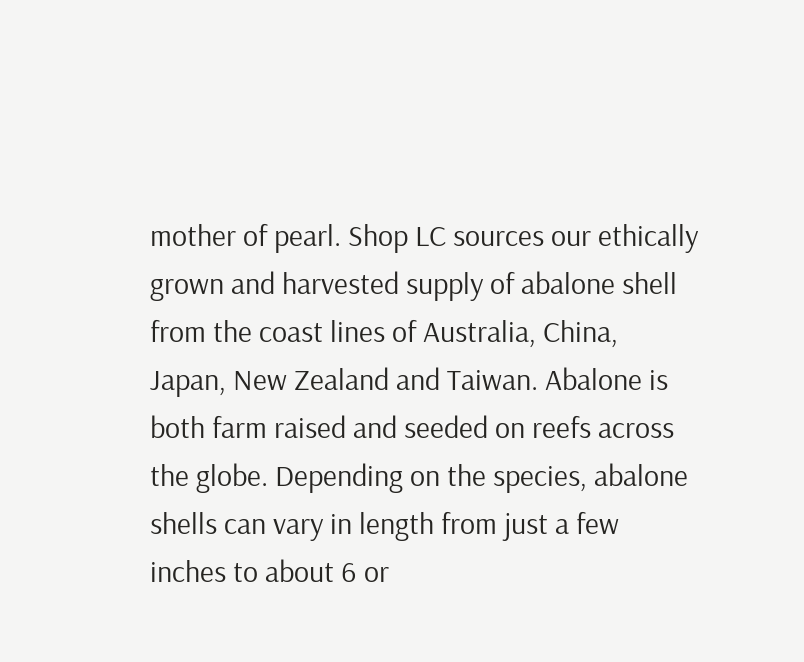mother of pearl. Shop LC sources our ethically grown and harvested supply of abalone shell from the coast lines of Australia, China, Japan, New Zealand and Taiwan. Abalone is both farm raised and seeded on reefs across the globe. Depending on the species, abalone shells can vary in length from just a few inches to about 6 or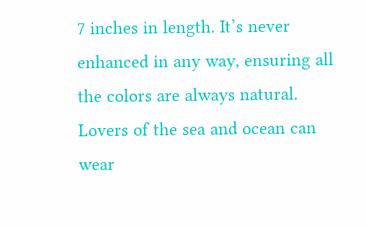7 inches in length. It’s never enhanced in any way, ensuring all the colors are always natural. Lovers of the sea and ocean can wear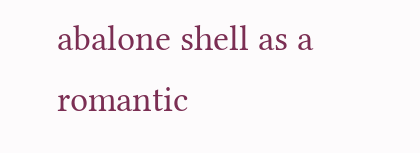abalone shell as a romantic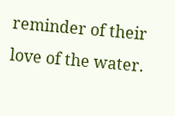reminder of their love of the water.